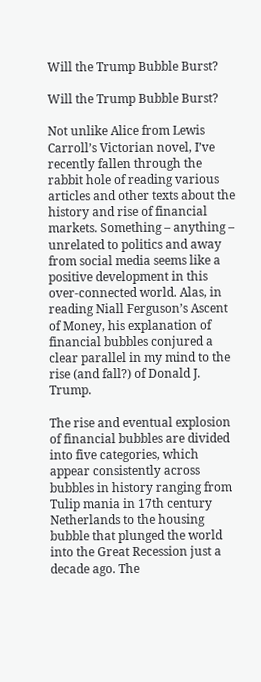Will the Trump Bubble Burst?

Will the Trump Bubble Burst?

Not unlike Alice from Lewis Carroll’s Victorian novel, I’ve recently fallen through the rabbit hole of reading various articles and other texts about the history and rise of financial markets. Something – anything – unrelated to politics and away from social media seems like a positive development in this over-connected world. Alas, in reading Niall Ferguson’s Ascent of Money, his explanation of financial bubbles conjured a clear parallel in my mind to the rise (and fall?) of Donald J. Trump.

The rise and eventual explosion of financial bubbles are divided into five categories, which appear consistently across bubbles in history ranging from Tulip mania in 17th century Netherlands to the housing bubble that plunged the world into the Great Recession just a decade ago. The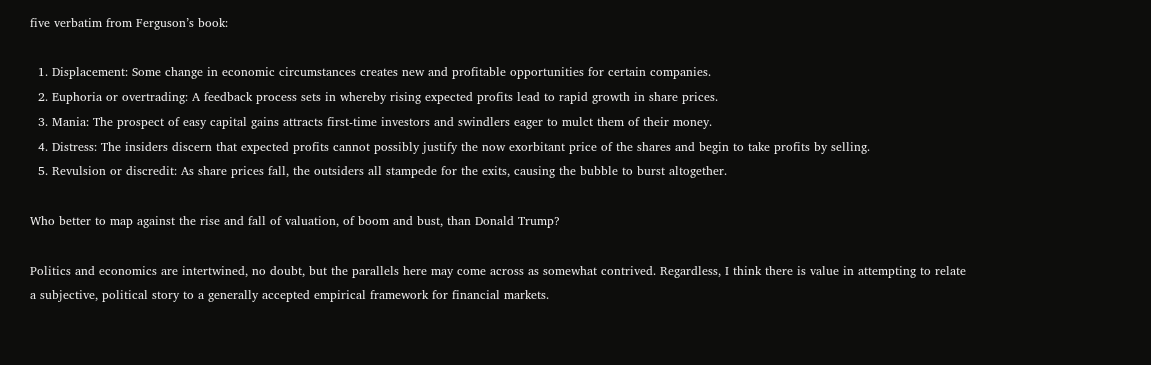five verbatim from Ferguson’s book:

  1. Displacement: Some change in economic circumstances creates new and profitable opportunities for certain companies.
  2. Euphoria or overtrading: A feedback process sets in whereby rising expected profits lead to rapid growth in share prices.
  3. Mania: The prospect of easy capital gains attracts first-time investors and swindlers eager to mulct them of their money.
  4. Distress: The insiders discern that expected profits cannot possibly justify the now exorbitant price of the shares and begin to take profits by selling.
  5. Revulsion or discredit: As share prices fall, the outsiders all stampede for the exits, causing the bubble to burst altogether.

Who better to map against the rise and fall of valuation, of boom and bust, than Donald Trump?

Politics and economics are intertwined, no doubt, but the parallels here may come across as somewhat contrived. Regardless, I think there is value in attempting to relate a subjective, political story to a generally accepted empirical framework for financial markets.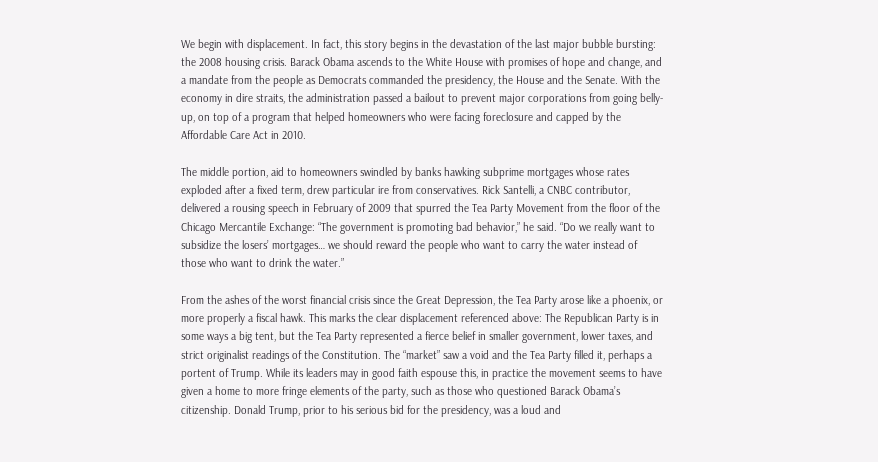We begin with displacement. In fact, this story begins in the devastation of the last major bubble bursting: the 2008 housing crisis. Barack Obama ascends to the White House with promises of hope and change, and a mandate from the people as Democrats commanded the presidency, the House and the Senate. With the economy in dire straits, the administration passed a bailout to prevent major corporations from going belly-up, on top of a program that helped homeowners who were facing foreclosure and capped by the Affordable Care Act in 2010.

The middle portion, aid to homeowners swindled by banks hawking subprime mortgages whose rates exploded after a fixed term, drew particular ire from conservatives. Rick Santelli, a CNBC contributor, delivered a rousing speech in February of 2009 that spurred the Tea Party Movement from the floor of the Chicago Mercantile Exchange: “The government is promoting bad behavior,” he said. “Do we really want to subsidize the losers’ mortgages… we should reward the people who want to carry the water instead of those who want to drink the water.”

From the ashes of the worst financial crisis since the Great Depression, the Tea Party arose like a phoenix, or more properly a fiscal hawk. This marks the clear displacement referenced above: The Republican Party is in some ways a big tent, but the Tea Party represented a fierce belief in smaller government, lower taxes, and strict originalist readings of the Constitution. The “market” saw a void and the Tea Party filled it, perhaps a portent of Trump. While its leaders may in good faith espouse this, in practice the movement seems to have given a home to more fringe elements of the party, such as those who questioned Barack Obama’s citizenship. Donald Trump, prior to his serious bid for the presidency, was a loud and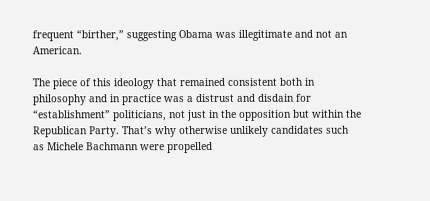frequent “birther,” suggesting Obama was illegitimate and not an American.

The piece of this ideology that remained consistent both in philosophy and in practice was a distrust and disdain for “establishment” politicians, not just in the opposition but within the Republican Party. That’s why otherwise unlikely candidates such as Michele Bachmann were propelled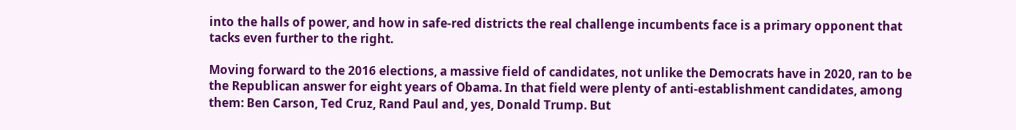into the halls of power, and how in safe-red districts the real challenge incumbents face is a primary opponent that tacks even further to the right.

Moving forward to the 2016 elections, a massive field of candidates, not unlike the Democrats have in 2020, ran to be the Republican answer for eight years of Obama. In that field were plenty of anti-establishment candidates, among them: Ben Carson, Ted Cruz, Rand Paul and, yes, Donald Trump. But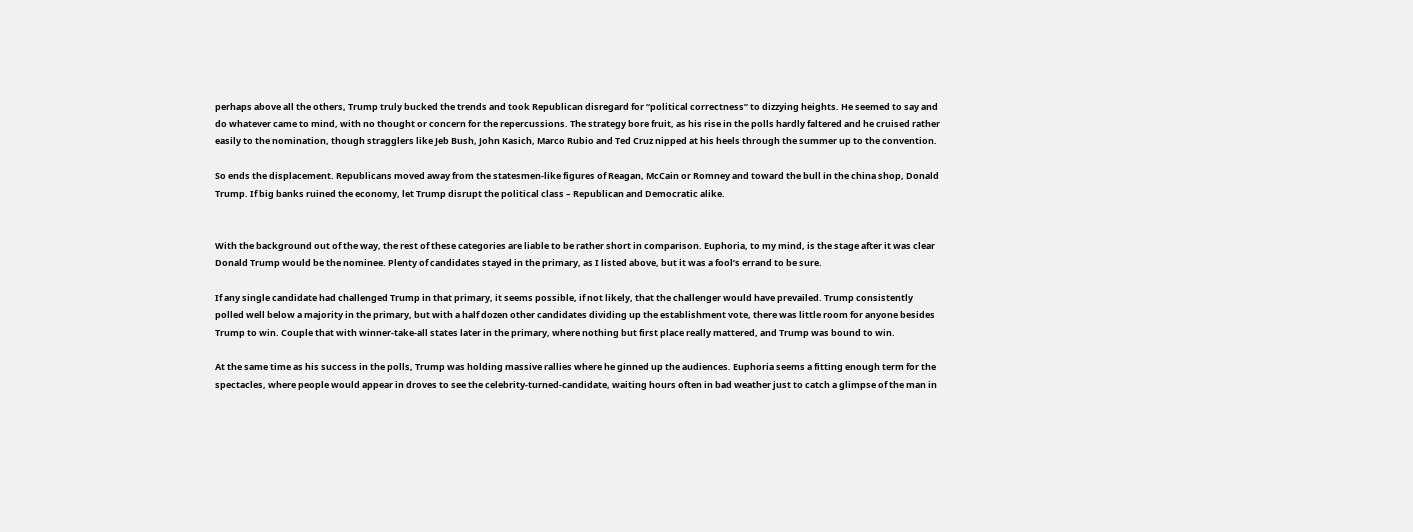perhaps above all the others, Trump truly bucked the trends and took Republican disregard for “political correctness” to dizzying heights. He seemed to say and do whatever came to mind, with no thought or concern for the repercussions. The strategy bore fruit, as his rise in the polls hardly faltered and he cruised rather easily to the nomination, though stragglers like Jeb Bush, John Kasich, Marco Rubio and Ted Cruz nipped at his heels through the summer up to the convention.

So ends the displacement. Republicans moved away from the statesmen-like figures of Reagan, McCain or Romney and toward the bull in the china shop, Donald Trump. If big banks ruined the economy, let Trump disrupt the political class – Republican and Democratic alike.


With the background out of the way, the rest of these categories are liable to be rather short in comparison. Euphoria, to my mind, is the stage after it was clear Donald Trump would be the nominee. Plenty of candidates stayed in the primary, as I listed above, but it was a fool’s errand to be sure.

If any single candidate had challenged Trump in that primary, it seems possible, if not likely, that the challenger would have prevailed. Trump consistently polled well below a majority in the primary, but with a half dozen other candidates dividing up the establishment vote, there was little room for anyone besides Trump to win. Couple that with winner-take-all states later in the primary, where nothing but first place really mattered, and Trump was bound to win.

At the same time as his success in the polls, Trump was holding massive rallies where he ginned up the audiences. Euphoria seems a fitting enough term for the spectacles, where people would appear in droves to see the celebrity-turned-candidate, waiting hours often in bad weather just to catch a glimpse of the man in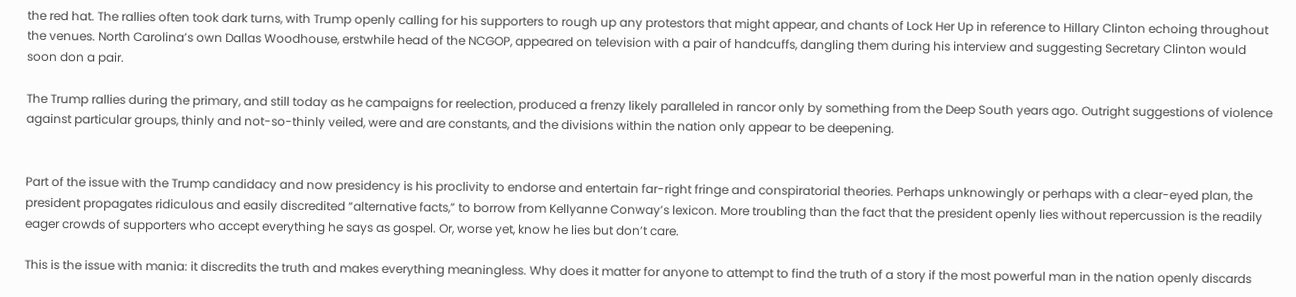the red hat. The rallies often took dark turns, with Trump openly calling for his supporters to rough up any protestors that might appear, and chants of Lock Her Up in reference to Hillary Clinton echoing throughout the venues. North Carolina’s own Dallas Woodhouse, erstwhile head of the NCGOP, appeared on television with a pair of handcuffs, dangling them during his interview and suggesting Secretary Clinton would soon don a pair.

The Trump rallies during the primary, and still today as he campaigns for reelection, produced a frenzy likely paralleled in rancor only by something from the Deep South years ago. Outright suggestions of violence against particular groups, thinly and not-so-thinly veiled, were and are constants, and the divisions within the nation only appear to be deepening.


Part of the issue with the Trump candidacy and now presidency is his proclivity to endorse and entertain far-right fringe and conspiratorial theories. Perhaps unknowingly or perhaps with a clear-eyed plan, the president propagates ridiculous and easily discredited “alternative facts,” to borrow from Kellyanne Conway’s lexicon. More troubling than the fact that the president openly lies without repercussion is the readily eager crowds of supporters who accept everything he says as gospel. Or, worse yet, know he lies but don’t care.

This is the issue with mania: it discredits the truth and makes everything meaningless. Why does it matter for anyone to attempt to find the truth of a story if the most powerful man in the nation openly discards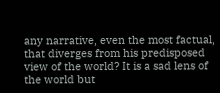any narrative, even the most factual, that diverges from his predisposed view of the world? It is a sad lens of the world but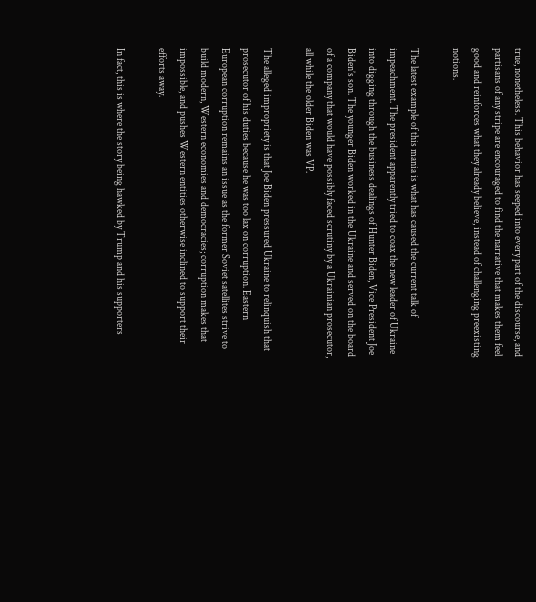true, nonetheless. This behavior has seeped into every part of the discourse, and partisans of any stripe are encouraged to find the narrative that makes them feel good and reinforces what they already believe, instead of challenging preexisting notions.

The latest example of this mania is what has caused the current talk of impeachment. The president apparently tried to coax the new leader of Ukraine into digging through the business dealings of Hunter Biden, Vice President Joe Biden’s son. The younger Biden worked in the Ukraine and served on the board of a company that would have possibly faced scrutiny by a Ukrainian prosecutor, all while the older Biden was VP.

The alleged impropriety is that Joe Biden pressured Ukraine to relinquish that prosecutor of his duties because he was too lax on corruption. Eastern European corruption remains an issue as the former Soviet satellites strive to build modern, Western economies and democracies; corruption makes that impossible, and pushes Western entities otherwise inclined to support their efforts away.

In fact, this is where the story being hawked by Trump and his supporters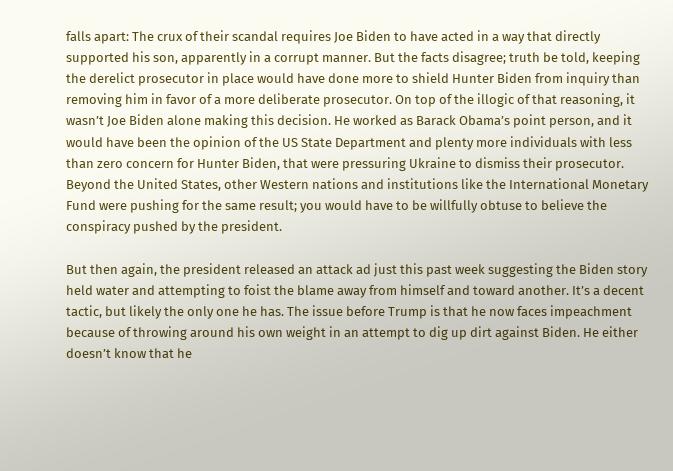falls apart: The crux of their scandal requires Joe Biden to have acted in a way that directly supported his son, apparently in a corrupt manner. But the facts disagree; truth be told, keeping the derelict prosecutor in place would have done more to shield Hunter Biden from inquiry than removing him in favor of a more deliberate prosecutor. On top of the illogic of that reasoning, it wasn’t Joe Biden alone making this decision. He worked as Barack Obama’s point person, and it would have been the opinion of the US State Department and plenty more individuals with less than zero concern for Hunter Biden, that were pressuring Ukraine to dismiss their prosecutor. Beyond the United States, other Western nations and institutions like the International Monetary Fund were pushing for the same result; you would have to be willfully obtuse to believe the conspiracy pushed by the president.

But then again, the president released an attack ad just this past week suggesting the Biden story held water and attempting to foist the blame away from himself and toward another. It’s a decent tactic, but likely the only one he has. The issue before Trump is that he now faces impeachment because of throwing around his own weight in an attempt to dig up dirt against Biden. He either doesn’t know that he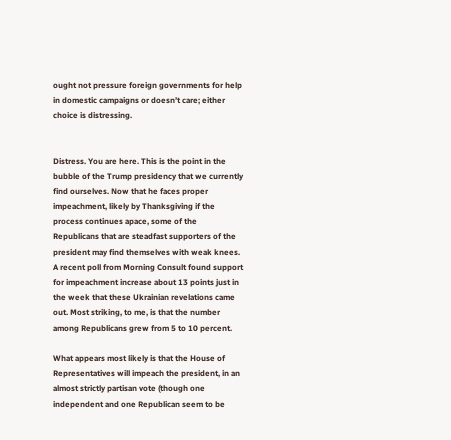ought not pressure foreign governments for help in domestic campaigns or doesn’t care; either choice is distressing.


Distress. You are here. This is the point in the bubble of the Trump presidency that we currently find ourselves. Now that he faces proper impeachment, likely by Thanksgiving if the process continues apace, some of the Republicans that are steadfast supporters of the president may find themselves with weak knees. A recent poll from Morning Consult found support for impeachment increase about 13 points just in the week that these Ukrainian revelations came out. Most striking, to me, is that the number among Republicans grew from 5 to 10 percent.

What appears most likely is that the House of Representatives will impeach the president, in an almost strictly partisan vote (though one independent and one Republican seem to be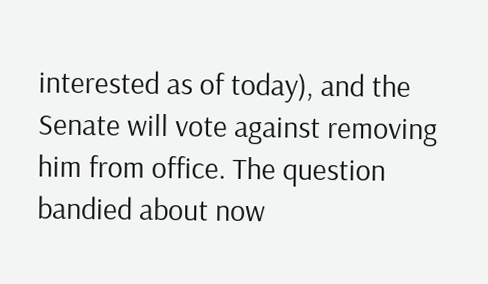interested as of today), and the Senate will vote against removing him from office. The question bandied about now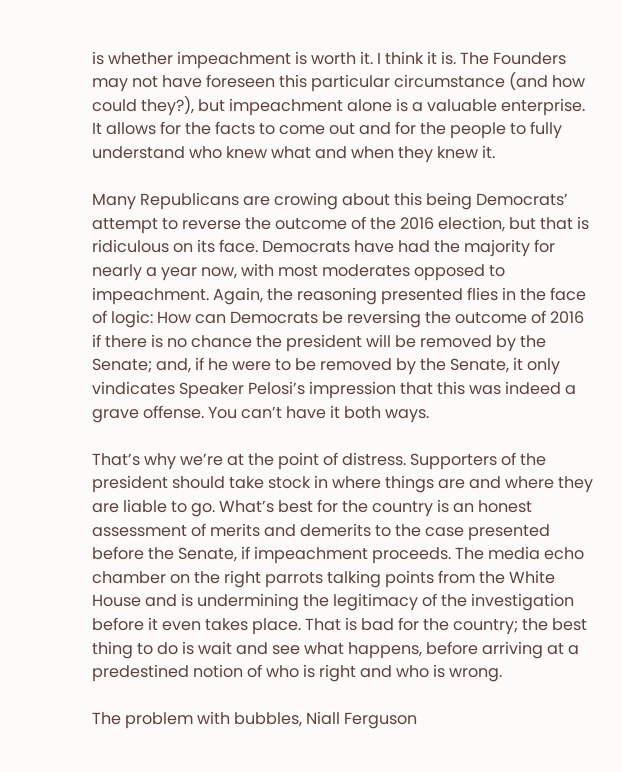is whether impeachment is worth it. I think it is. The Founders may not have foreseen this particular circumstance (and how could they?), but impeachment alone is a valuable enterprise. It allows for the facts to come out and for the people to fully understand who knew what and when they knew it.

Many Republicans are crowing about this being Democrats’ attempt to reverse the outcome of the 2016 election, but that is ridiculous on its face. Democrats have had the majority for nearly a year now, with most moderates opposed to impeachment. Again, the reasoning presented flies in the face of logic: How can Democrats be reversing the outcome of 2016 if there is no chance the president will be removed by the Senate; and, if he were to be removed by the Senate, it only vindicates Speaker Pelosi’s impression that this was indeed a grave offense. You can’t have it both ways.

That’s why we’re at the point of distress. Supporters of the president should take stock in where things are and where they are liable to go. What’s best for the country is an honest assessment of merits and demerits to the case presented before the Senate, if impeachment proceeds. The media echo chamber on the right parrots talking points from the White House and is undermining the legitimacy of the investigation before it even takes place. That is bad for the country; the best thing to do is wait and see what happens, before arriving at a predestined notion of who is right and who is wrong.

The problem with bubbles, Niall Ferguson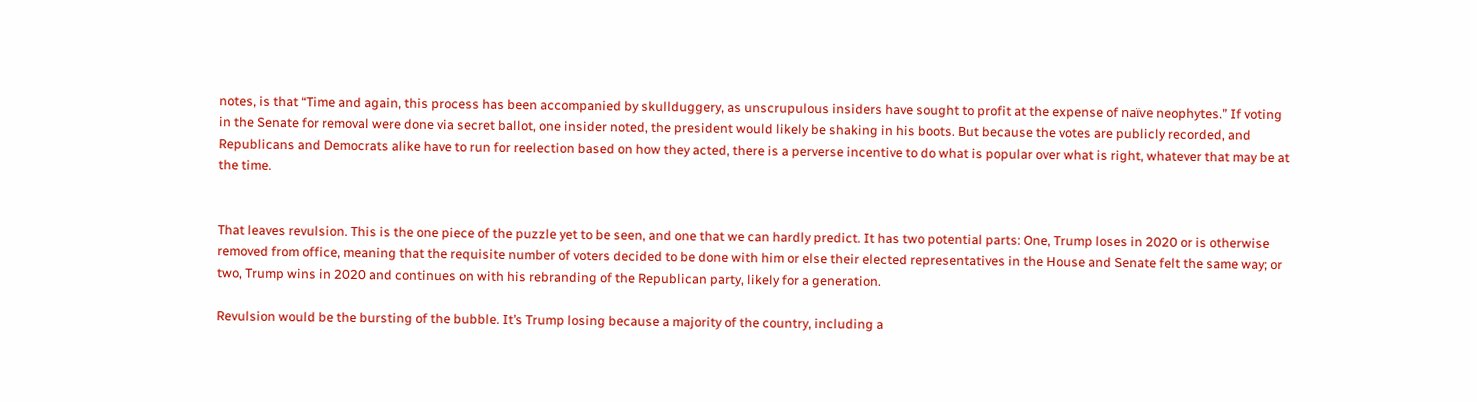notes, is that “Time and again, this process has been accompanied by skullduggery, as unscrupulous insiders have sought to profit at the expense of naïve neophytes.” If voting in the Senate for removal were done via secret ballot, one insider noted, the president would likely be shaking in his boots. But because the votes are publicly recorded, and Republicans and Democrats alike have to run for reelection based on how they acted, there is a perverse incentive to do what is popular over what is right, whatever that may be at the time.


That leaves revulsion. This is the one piece of the puzzle yet to be seen, and one that we can hardly predict. It has two potential parts: One, Trump loses in 2020 or is otherwise removed from office, meaning that the requisite number of voters decided to be done with him or else their elected representatives in the House and Senate felt the same way; or two, Trump wins in 2020 and continues on with his rebranding of the Republican party, likely for a generation.

Revulsion would be the bursting of the bubble. It’s Trump losing because a majority of the country, including a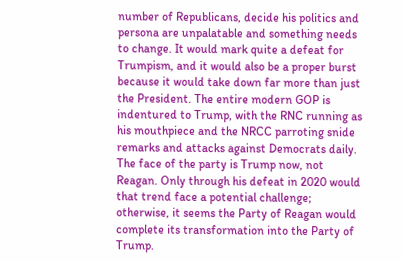number of Republicans, decide his politics and persona are unpalatable and something needs to change. It would mark quite a defeat for Trumpism, and it would also be a proper burst because it would take down far more than just the President. The entire modern GOP is indentured to Trump, with the RNC running as his mouthpiece and the NRCC parroting snide remarks and attacks against Democrats daily. The face of the party is Trump now, not Reagan. Only through his defeat in 2020 would that trend face a potential challenge; otherwise, it seems the Party of Reagan would complete its transformation into the Party of Trump.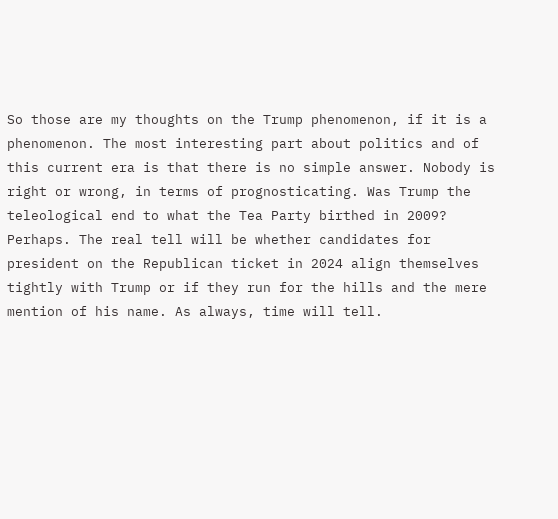So those are my thoughts on the Trump phenomenon, if it is a phenomenon. The most interesting part about politics and of this current era is that there is no simple answer. Nobody is right or wrong, in terms of prognosticating. Was Trump the teleological end to what the Tea Party birthed in 2009? Perhaps. The real tell will be whether candidates for president on the Republican ticket in 2024 align themselves tightly with Trump or if they run for the hills and the mere mention of his name. As always, time will tell.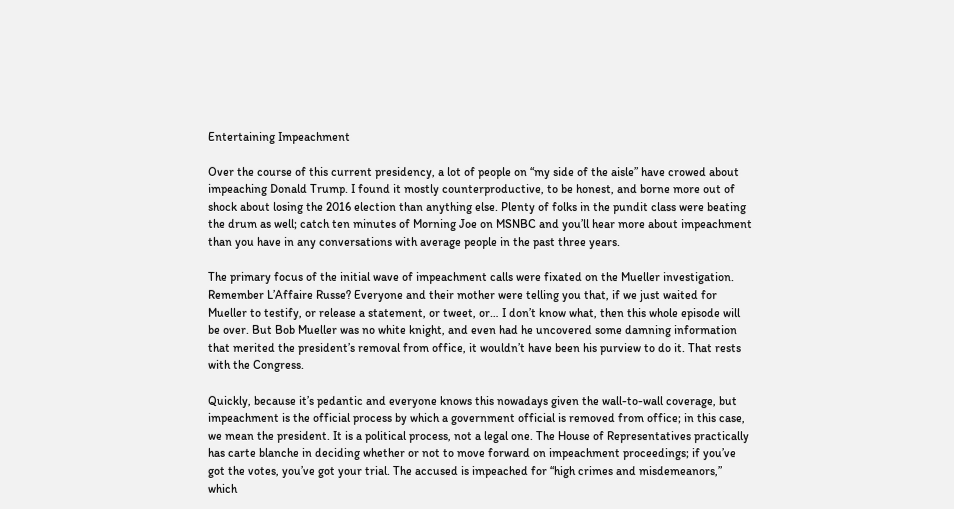Entertaining Impeachment

Over the course of this current presidency, a lot of people on “my side of the aisle” have crowed about impeaching Donald Trump. I found it mostly counterproductive, to be honest, and borne more out of shock about losing the 2016 election than anything else. Plenty of folks in the pundit class were beating the drum as well; catch ten minutes of Morning Joe on MSNBC and you’ll hear more about impeachment than you have in any conversations with average people in the past three years.

The primary focus of the initial wave of impeachment calls were fixated on the Mueller investigation. Remember L’Affaire Russe? Everyone and their mother were telling you that, if we just waited for Mueller to testify, or release a statement, or tweet, or… I don’t know what, then this whole episode will be over. But Bob Mueller was no white knight, and even had he uncovered some damning information that merited the president’s removal from office, it wouldn’t have been his purview to do it. That rests with the Congress.

Quickly, because it’s pedantic and everyone knows this nowadays given the wall-to-wall coverage, but impeachment is the official process by which a government official is removed from office; in this case, we mean the president. It is a political process, not a legal one. The House of Representatives practically has carte blanche in deciding whether or not to move forward on impeachment proceedings; if you’ve got the votes, you’ve got your trial. The accused is impeached for “high crimes and misdemeanors,” which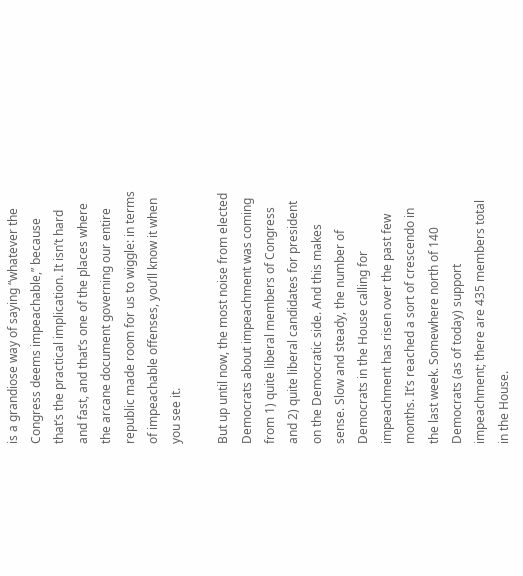is a grandiose way of saying “whatever the Congress deems impeachable,” because that’s the practical implication. It isn’t hard and fast, and that’s one of the places where the arcane document governing our entire republic made room for us to wiggle: in terms of impeachable offenses, you’ll know it when you see it.

But up until now, the most noise from elected Democrats about impeachment was coming from 1) quite liberal members of Congress and 2) quite liberal candidates for president on the Democratic side. And this makes sense. Slow and steady, the number of Democrats in the House calling for impeachment has risen over the past few months. It’s reached a sort of crescendo in the last week. Somewhere north of 140 Democrats (as of today) support impeachment; there are 435 members total in the House.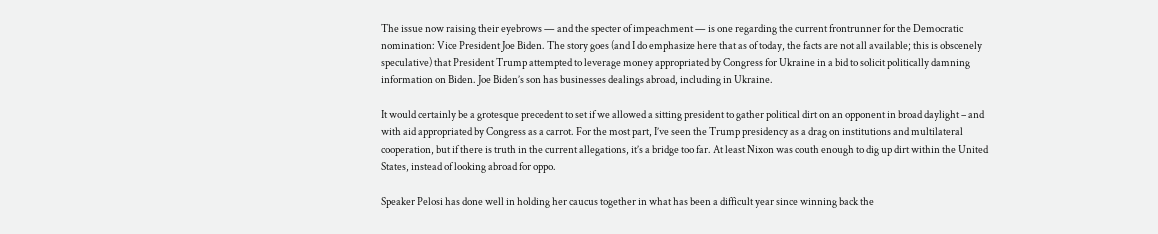The issue now raising their eyebrows — and the specter of impeachment — is one regarding the current frontrunner for the Democratic nomination: Vice President Joe Biden. The story goes (and I do emphasize here that as of today, the facts are not all available; this is obscenely speculative) that President Trump attempted to leverage money appropriated by Congress for Ukraine in a bid to solicit politically damning information on Biden. Joe Biden’s son has businesses dealings abroad, including in Ukraine.

It would certainly be a grotesque precedent to set if we allowed a sitting president to gather political dirt on an opponent in broad daylight – and with aid appropriated by Congress as a carrot. For the most part, I’ve seen the Trump presidency as a drag on institutions and multilateral cooperation, but if there is truth in the current allegations, it’s a bridge too far. At least Nixon was couth enough to dig up dirt within the United States, instead of looking abroad for oppo.

Speaker Pelosi has done well in holding her caucus together in what has been a difficult year since winning back the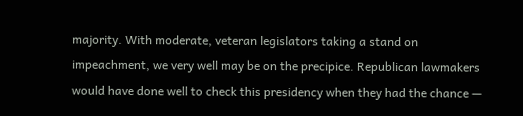majority. With moderate, veteran legislators taking a stand on impeachment, we very well may be on the precipice. Republican lawmakers would have done well to check this presidency when they had the chance —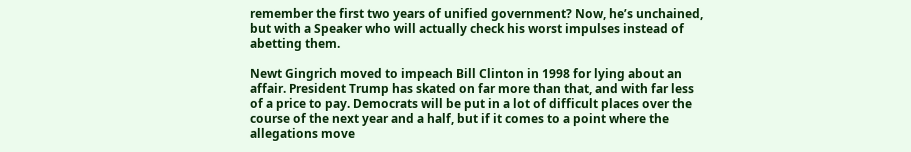remember the first two years of unified government? Now, he’s unchained, but with a Speaker who will actually check his worst impulses instead of abetting them.

Newt Gingrich moved to impeach Bill Clinton in 1998 for lying about an affair. President Trump has skated on far more than that, and with far less of a price to pay. Democrats will be put in a lot of difficult places over the course of the next year and a half, but if it comes to a point where the allegations move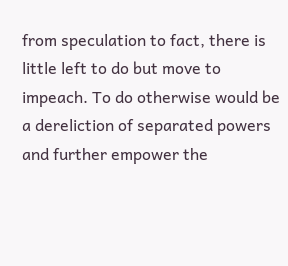from speculation to fact, there is little left to do but move to impeach. To do otherwise would be a dereliction of separated powers and further empower the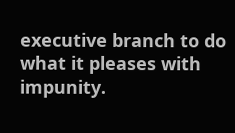executive branch to do what it pleases with impunity.